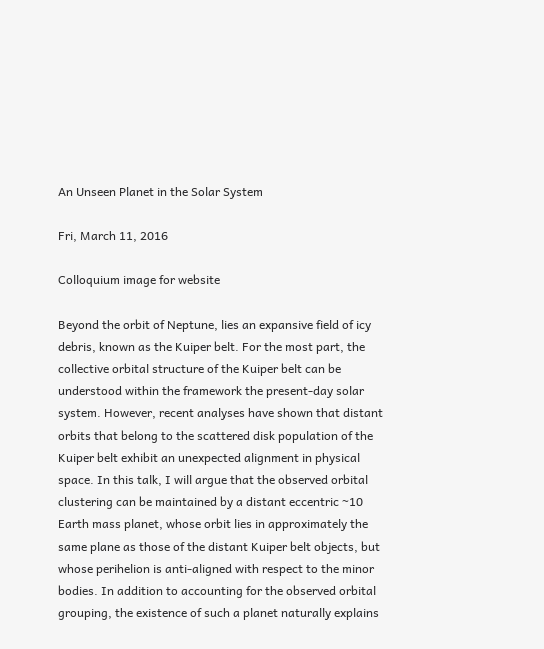An Unseen Planet in the Solar System

Fri, March 11, 2016

Colloquium image for website

Beyond the orbit of Neptune, lies an expansive field of icy debris, known as the Kuiper belt. For the most part, the collective orbital structure of the Kuiper belt can be understood within the framework the present-day solar system. However, recent analyses have shown that distant orbits that belong to the scattered disk population of the Kuiper belt exhibit an unexpected alignment in physical space. In this talk, I will argue that the observed orbital clustering can be maintained by a distant eccentric ~10 Earth mass planet, whose orbit lies in approximately the same plane as those of the distant Kuiper belt objects, but whose perihelion is anti-aligned with respect to the minor bodies. In addition to accounting for the observed orbital grouping, the existence of such a planet naturally explains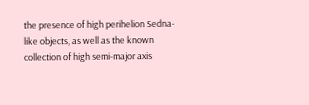the presence of high perihelion Sedna-like objects, as well as the known collection of high semi-major axis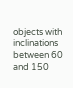objects with inclinations between 60 and 150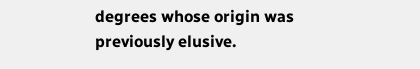degrees whose origin was previously elusive.